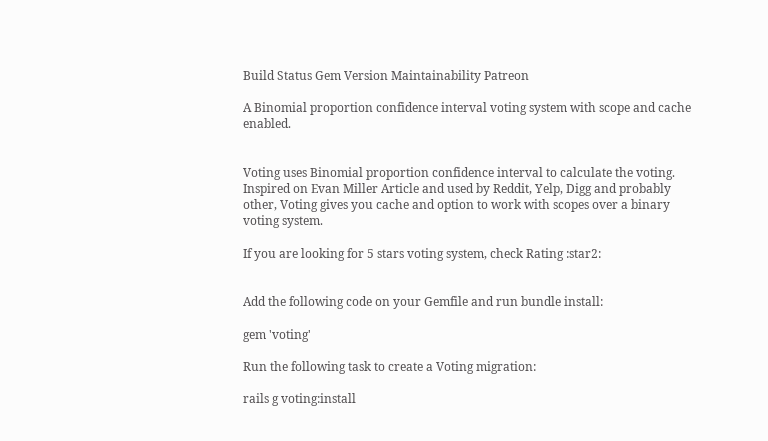Build Status Gem Version Maintainability Patreon

A Binomial proportion confidence interval voting system with scope and cache enabled.


Voting uses Binomial proportion confidence interval to calculate the voting. Inspired on Evan Miller Article and used by Reddit, Yelp, Digg and probably other, Voting gives you cache and option to work with scopes over a binary voting system.

If you are looking for 5 stars voting system, check Rating :star2:


Add the following code on your Gemfile and run bundle install:

gem 'voting'

Run the following task to create a Voting migration:

rails g voting:install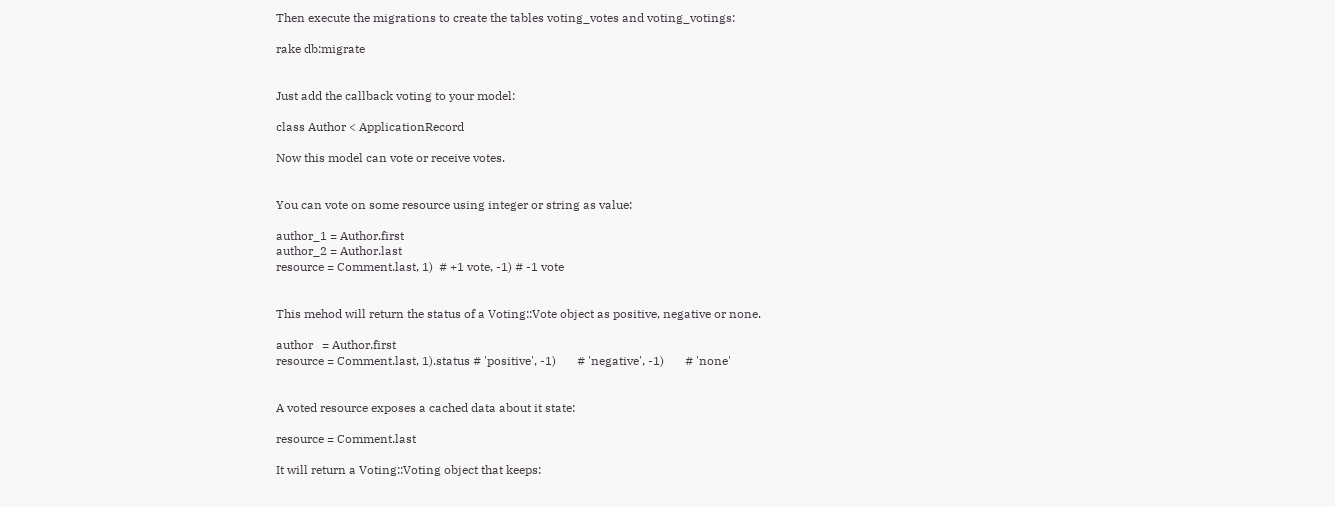Then execute the migrations to create the tables voting_votes and voting_votings:

rake db:migrate


Just add the callback voting to your model:

class Author < ApplicationRecord

Now this model can vote or receive votes.


You can vote on some resource using integer or string as value:

author_1 = Author.first
author_2 = Author.last
resource = Comment.last, 1)  # +1 vote, -1) # -1 vote


This mehod will return the status of a Voting::Vote object as positive, negative or none.

author   = Author.first
resource = Comment.last, 1).status # 'positive', -1)       # 'negative', -1)       # 'none'


A voted resource exposes a cached data about it state:

resource = Comment.last

It will return a Voting::Voting object that keeps: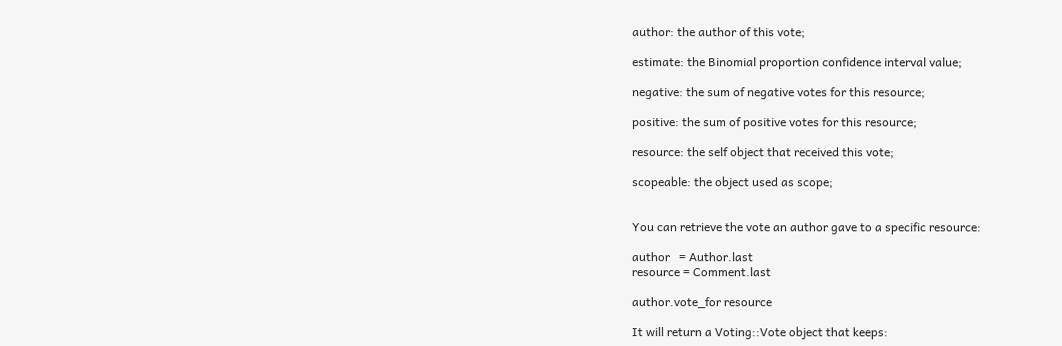author: the author of this vote;

estimate: the Binomial proportion confidence interval value;

negative: the sum of negative votes for this resource;

positive: the sum of positive votes for this resource;

resource: the self object that received this vote;

scopeable: the object used as scope;


You can retrieve the vote an author gave to a specific resource:

author   = Author.last
resource = Comment.last

author.vote_for resource

It will return a Voting::Vote object that keeps: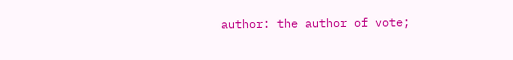author: the author of vote;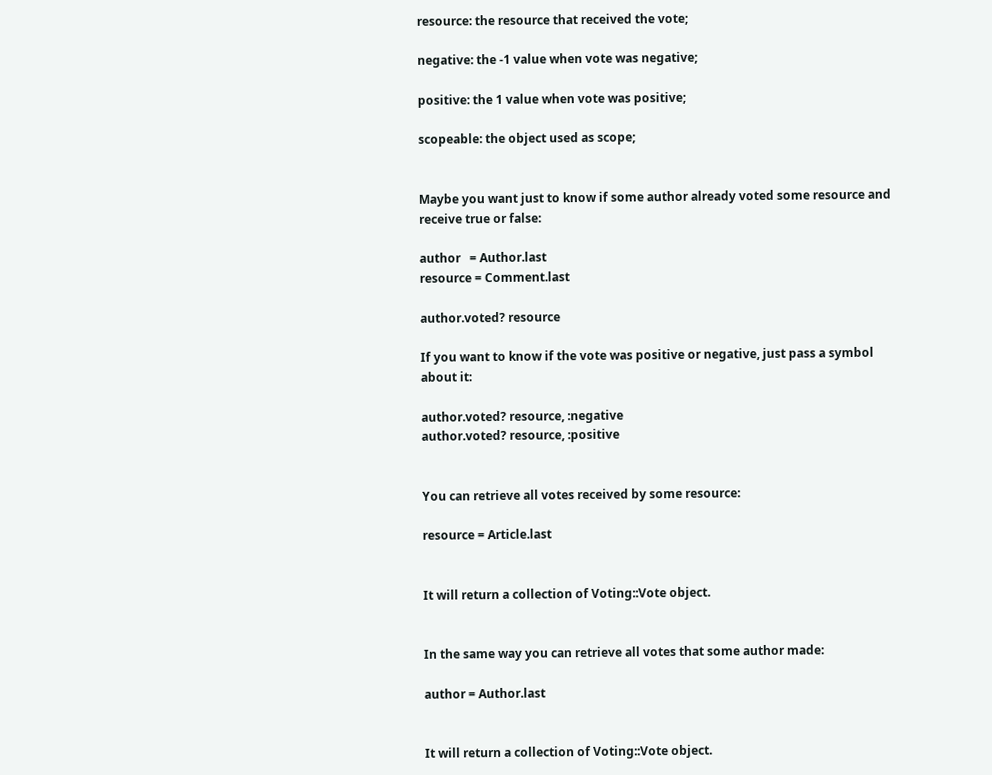resource: the resource that received the vote;

negative: the -1 value when vote was negative;

positive: the 1 value when vote was positive;

scopeable: the object used as scope;


Maybe you want just to know if some author already voted some resource and receive true or false:

author   = Author.last
resource = Comment.last

author.voted? resource

If you want to know if the vote was positive or negative, just pass a symbol about it:

author.voted? resource, :negative
author.voted? resource, :positive


You can retrieve all votes received by some resource:

resource = Article.last


It will return a collection of Voting::Vote object.


In the same way you can retrieve all votes that some author made:

author = Author.last


It will return a collection of Voting::Vote object.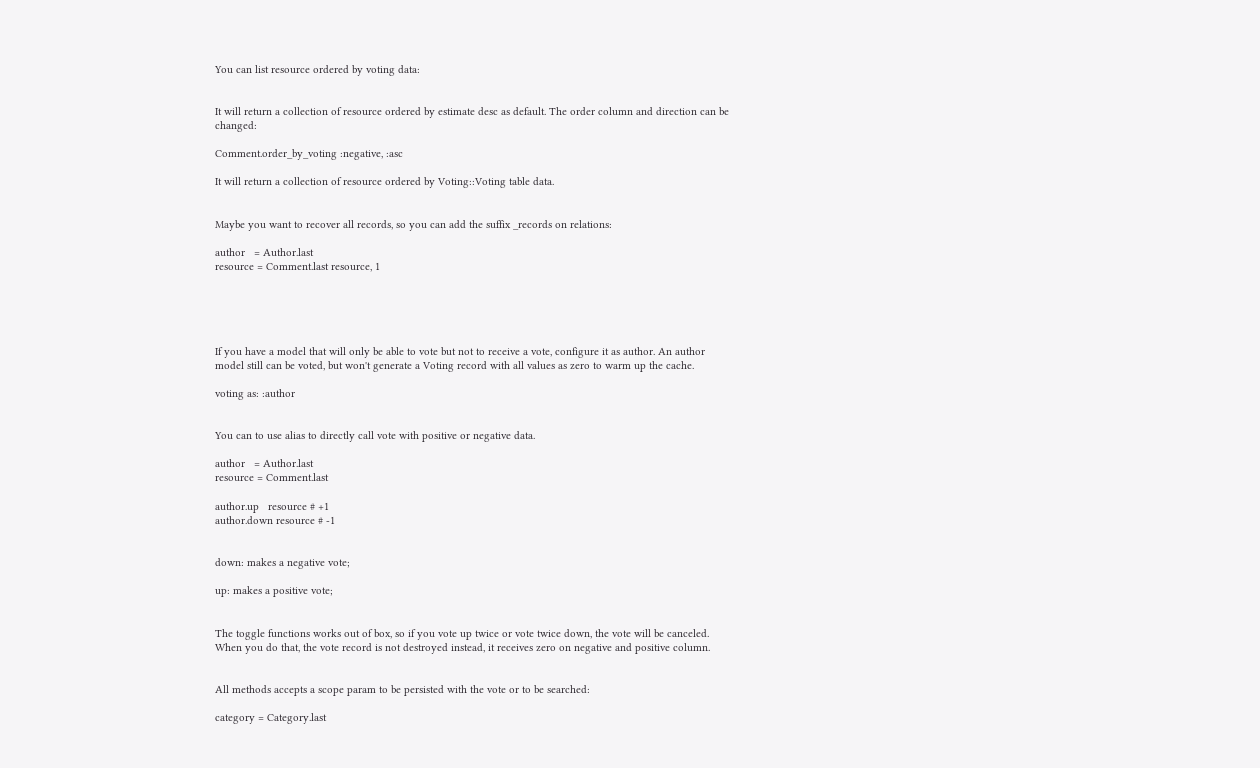You can list resource ordered by voting data:


It will return a collection of resource ordered by estimate desc as default. The order column and direction can be changed:

Comment.order_by_voting :negative, :asc

It will return a collection of resource ordered by Voting::Voting table data.


Maybe you want to recover all records, so you can add the suffix _records on relations:

author   = Author.last
resource = Comment.last resource, 1





If you have a model that will only be able to vote but not to receive a vote, configure it as author. An author model still can be voted, but won't generate a Voting record with all values as zero to warm up the cache.

voting as: :author


You can to use alias to directly call vote with positive or negative data.

author   = Author.last
resource = Comment.last

author.up   resource # +1
author.down resource # -1


down: makes a negative vote;

up: makes a positive vote;


The toggle functions works out of box, so if you vote up twice or vote twice down, the vote will be canceled. When you do that, the vote record is not destroyed instead, it receives zero on negative and positive column.


All methods accepts a scope param to be persisted with the vote or to be searched:

category = Category.last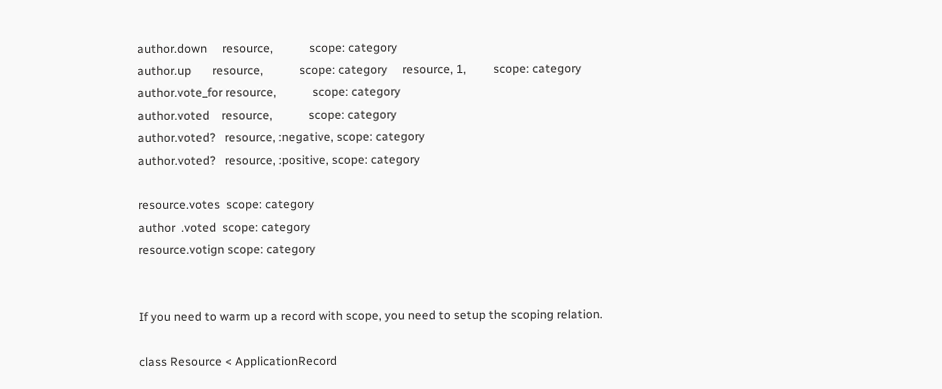author.down     resource,            scope: category
author.up       resource,            scope: category     resource, 1,         scope: category
author.vote_for resource,            scope: category
author.voted    resource,            scope: category
author.voted?   resource, :negative, scope: category
author.voted?   resource, :positive, scope: category

resource.votes  scope: category
author  .voted  scope: category
resource.votign scope: category


If you need to warm up a record with scope, you need to setup the scoping relation.

class Resource < ApplicationRecord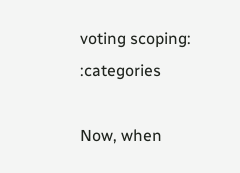voting scoping: :categories

Now, when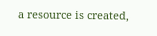a resource is created,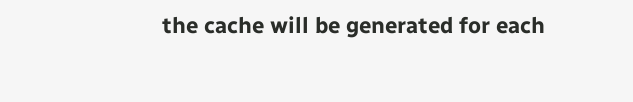the cache will be generated for each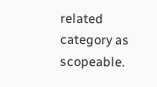related category as scopeable.